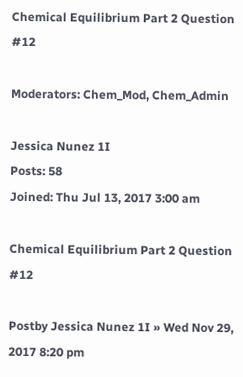Chemical Equilibrium Part 2 Question #12

Moderators: Chem_Mod, Chem_Admin

Jessica Nunez 1I
Posts: 58
Joined: Thu Jul 13, 2017 3:00 am

Chemical Equilibrium Part 2 Question #12

Postby Jessica Nunez 1I » Wed Nov 29, 2017 8:20 pm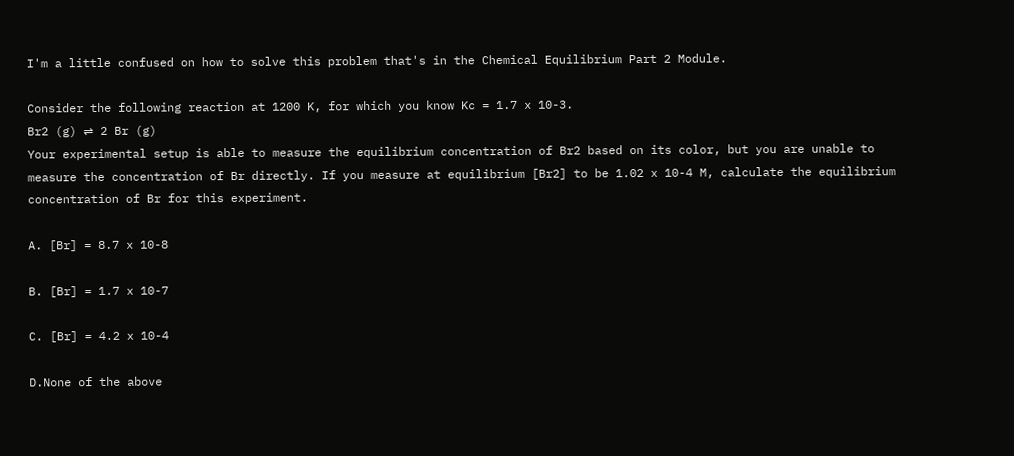I'm a little confused on how to solve this problem that's in the Chemical Equilibrium Part 2 Module.

Consider the following reaction at 1200 K, for which you know Kc = 1.7 x 10-3.
Br2 (g) ⇌ 2 Br (g)
Your experimental setup is able to measure the equilibrium concentration of Br2 based on its color, but you are unable to measure the concentration of Br directly. If you measure at equilibrium [Br2] to be 1.02 x 10-4 M, calculate the equilibrium concentration of Br for this experiment.

A. [Br] = 8.7 x 10-8

B. [Br] = 1.7 x 10-7

C. [Br] = 4.2 x 10-4

D.None of the above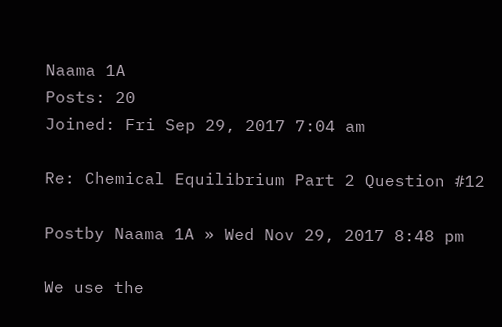Naama 1A
Posts: 20
Joined: Fri Sep 29, 2017 7:04 am

Re: Chemical Equilibrium Part 2 Question #12

Postby Naama 1A » Wed Nov 29, 2017 8:48 pm

We use the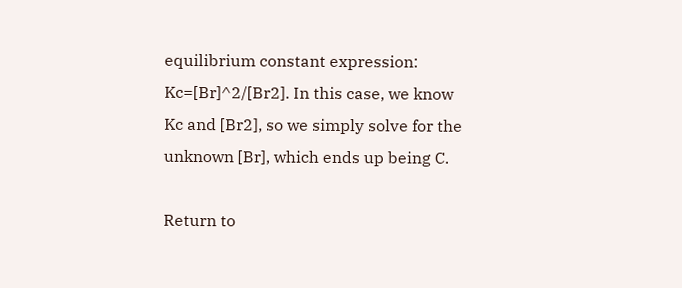equilibrium constant expression: Kc=[Br]^2/[Br2]. In this case, we know Kc and [Br2], so we simply solve for the unknown [Br], which ends up being C.

Return to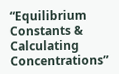“Equilibrium Constants & Calculating Concentrations”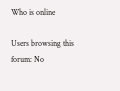Who is online

Users browsing this forum: No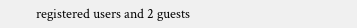registered users and 2 guests